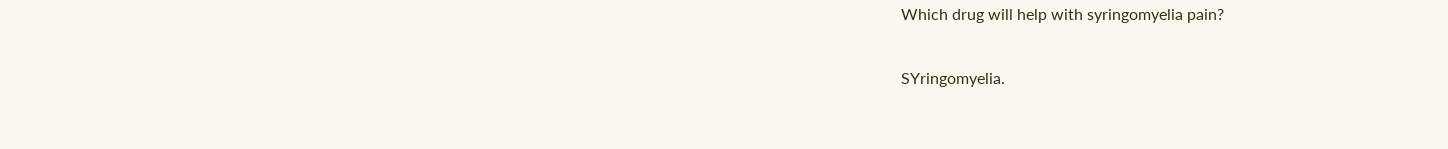Which drug will help with syringomyelia pain?

SYringomyelia.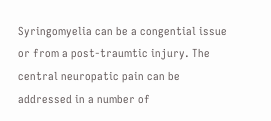Syringomyelia can be a congential issue or from a post-traumtic injury. The central neuropatic pain can be addressed in a number of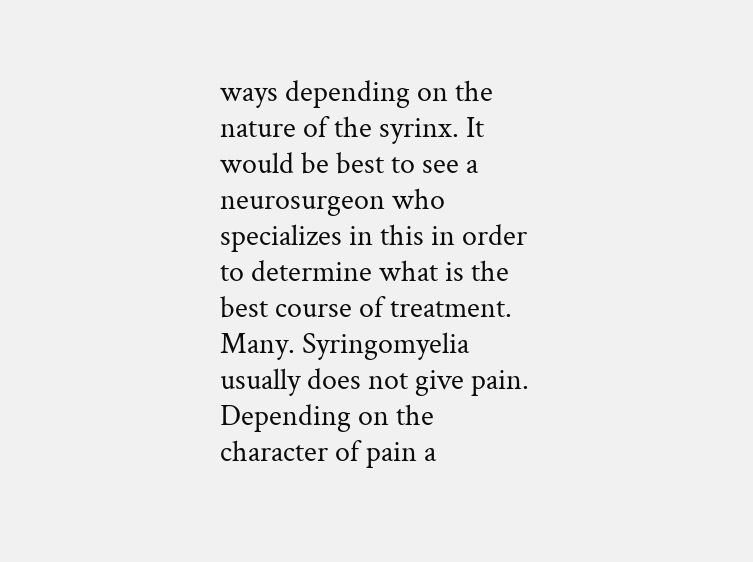ways depending on the nature of the syrinx. It would be best to see a neurosurgeon who specializes in this in order to determine what is the best course of treatment.
Many. Syringomyelia usually does not give pain. Depending on the character of pain a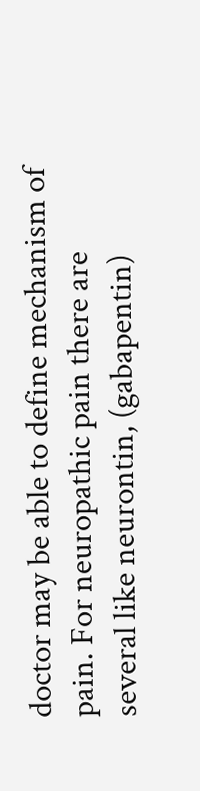doctor may be able to define mechanism of pain. For neuropathic pain there are several like neurontin, (gabapentin)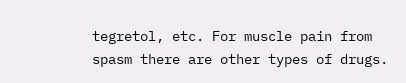tegretol, etc. For muscle pain from spasm there are other types of drugs.